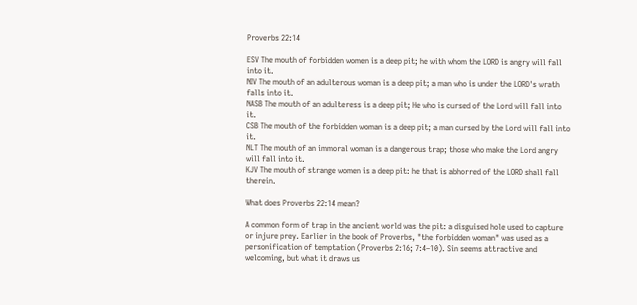Proverbs 22:14

ESV The mouth of forbidden women is a deep pit; he with whom the LORD is angry will fall into it.
NIV The mouth of an adulterous woman is a deep pit; a man who is under the LORD's wrath falls into it.
NASB The mouth of an adulteress is a deep pit; He who is cursed of the Lord will fall into it.
CSB The mouth of the forbidden woman is a deep pit; a man cursed by the Lord will fall into it.
NLT The mouth of an immoral woman is a dangerous trap; those who make the Lord angry will fall into it.
KJV The mouth of strange women is a deep pit: he that is abhorred of the LORD shall fall therein.

What does Proverbs 22:14 mean?

A common form of trap in the ancient world was the pit: a disguised hole used to capture or injure prey. Earlier in the book of Proverbs, "the forbidden woman" was used as a personification of temptation (Proverbs 2:16; 7:4–10). Sin seems attractive and welcoming, but what it draws us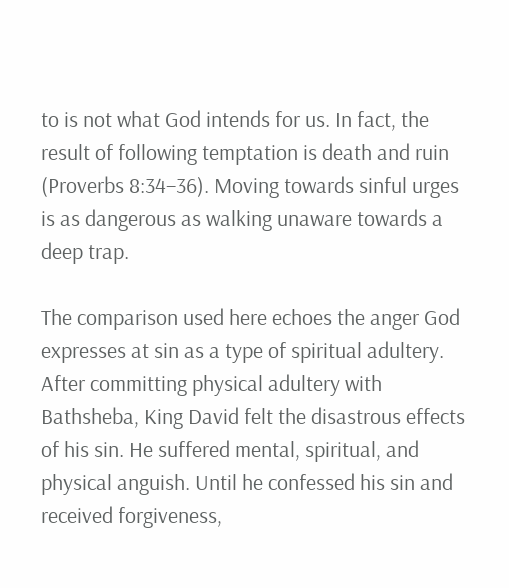to is not what God intends for us. In fact, the result of following temptation is death and ruin (Proverbs 8:34–36). Moving towards sinful urges is as dangerous as walking unaware towards a deep trap.

The comparison used here echoes the anger God expresses at sin as a type of spiritual adultery. After committing physical adultery with Bathsheba, King David felt the disastrous effects of his sin. He suffered mental, spiritual, and physical anguish. Until he confessed his sin and received forgiveness,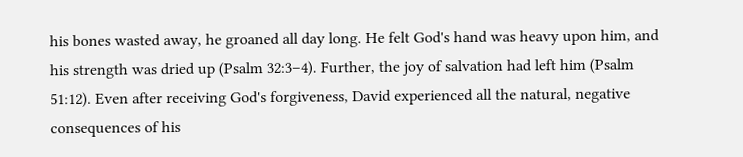his bones wasted away, he groaned all day long. He felt God's hand was heavy upon him, and his strength was dried up (Psalm 32:3–4). Further, the joy of salvation had left him (Psalm 51:12). Even after receiving God's forgiveness, David experienced all the natural, negative consequences of his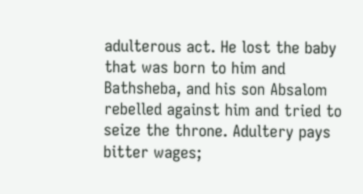adulterous act. He lost the baby that was born to him and Bathsheba, and his son Absalom rebelled against him and tried to seize the throne. Adultery pays bitter wages;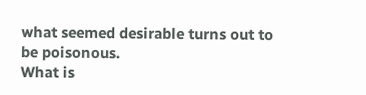what seemed desirable turns out to be poisonous.
What is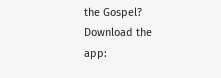the Gospel?
Download the app: